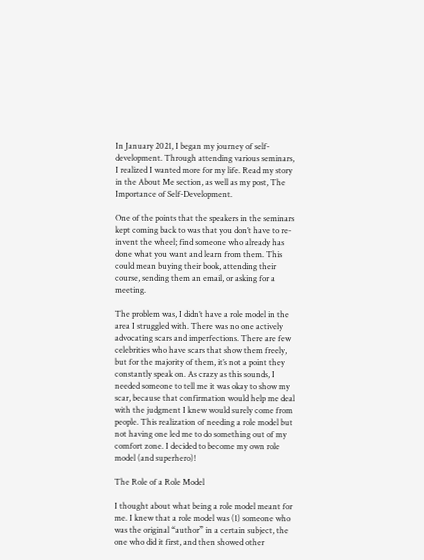In January 2021, I began my journey of self-development. Through attending various seminars, I realized I wanted more for my life. Read my story in the About Me section, as well as my post, The Importance of Self-Development.

One of the points that the speakers in the seminars kept coming back to was that you don’t have to re-invent the wheel; find someone who already has done what you want and learn from them. This could mean buying their book, attending their course, sending them an email, or asking for a meeting.

The problem was, I didn’t have a role model in the area I struggled with. There was no one actively advocating scars and imperfections. There are few celebrities who have scars that show them freely, but for the majority of them, it’s not a point they constantly speak on. As crazy as this sounds, I needed someone to tell me it was okay to show my scar, because that confirmation would help me deal with the judgment I knew would surely come from people. This realization of needing a role model but not having one led me to do something out of my comfort zone. I decided to become my own role model (and superhero)!

The Role of a Role Model

I thought about what being a role model meant for me. I knew that a role model was (1) someone who was the original “author” in a certain subject, the one who did it first, and then showed other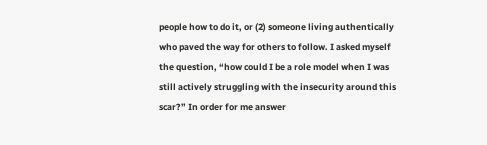people how to do it, or (2) someone living authentically who paved the way for others to follow. I asked myself the question, “how could I be a role model when I was still actively struggling with the insecurity around this scar?” In order for me answer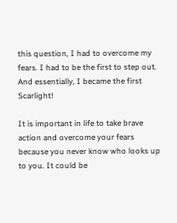this question, I had to overcome my fears. I had to be the first to step out. And essentially, I became the first Scarlight!

It is important in life to take brave action and overcome your fears because you never know who looks up to you. It could be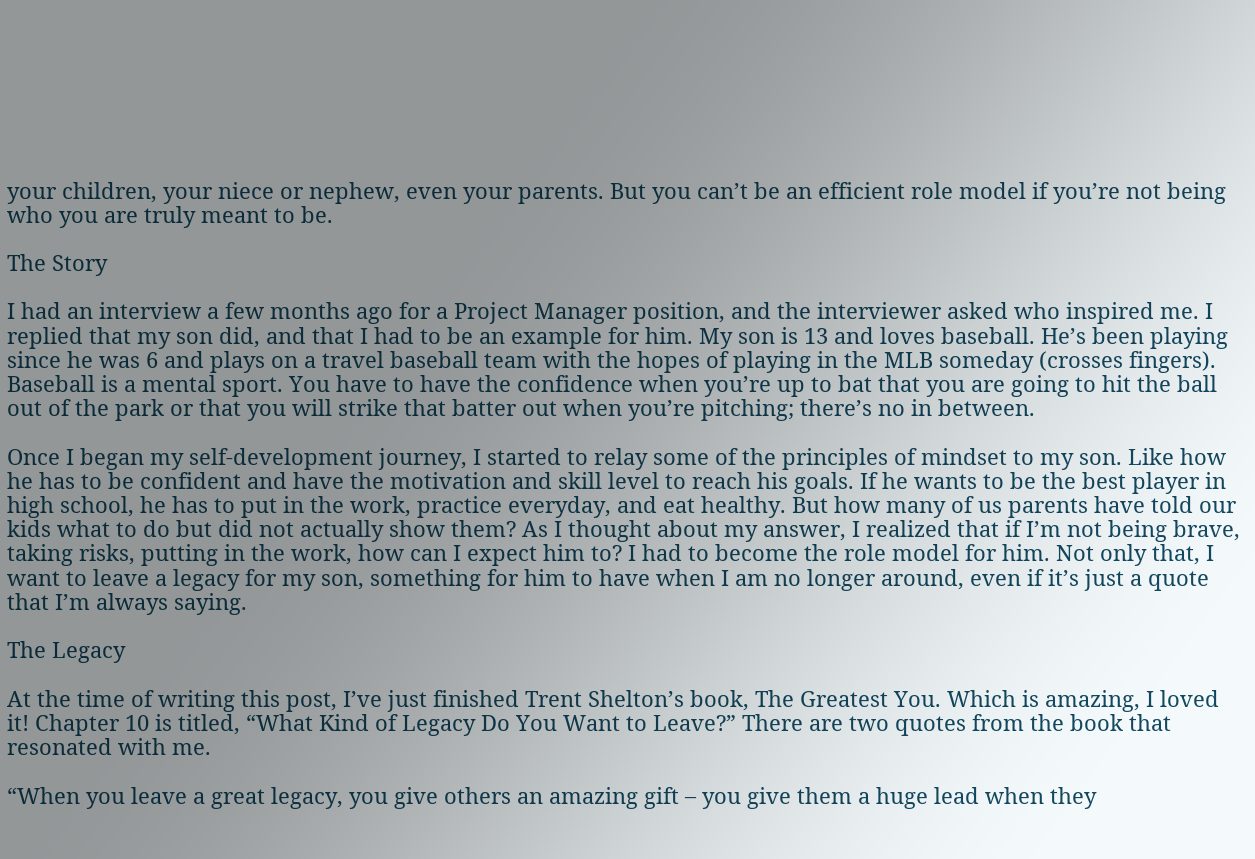your children, your niece or nephew, even your parents. But you can’t be an efficient role model if you’re not being who you are truly meant to be.

The Story

I had an interview a few months ago for a Project Manager position, and the interviewer asked who inspired me. I replied that my son did, and that I had to be an example for him. My son is 13 and loves baseball. He’s been playing since he was 6 and plays on a travel baseball team with the hopes of playing in the MLB someday (crosses fingers). Baseball is a mental sport. You have to have the confidence when you’re up to bat that you are going to hit the ball out of the park or that you will strike that batter out when you’re pitching; there’s no in between.

Once I began my self-development journey, I started to relay some of the principles of mindset to my son. Like how he has to be confident and have the motivation and skill level to reach his goals. If he wants to be the best player in high school, he has to put in the work, practice everyday, and eat healthy. But how many of us parents have told our kids what to do but did not actually show them? As I thought about my answer, I realized that if I’m not being brave, taking risks, putting in the work, how can I expect him to? I had to become the role model for him. Not only that, I want to leave a legacy for my son, something for him to have when I am no longer around, even if it’s just a quote that I’m always saying.

The Legacy

At the time of writing this post, I’ve just finished Trent Shelton’s book, The Greatest You. Which is amazing, I loved it! Chapter 10 is titled, “What Kind of Legacy Do You Want to Leave?” There are two quotes from the book that resonated with me.

“When you leave a great legacy, you give others an amazing gift – you give them a huge lead when they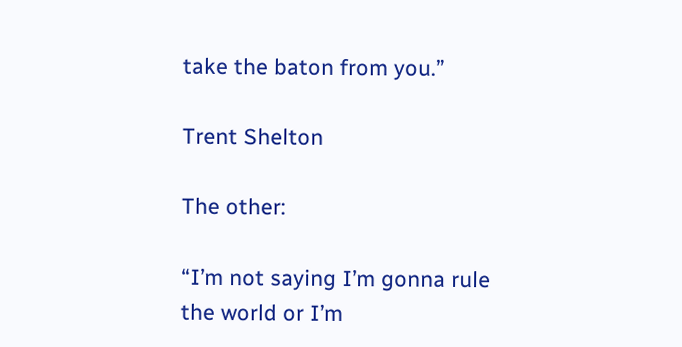take the baton from you.”

Trent Shelton

The other:

“I’m not saying I’m gonna rule the world or I’m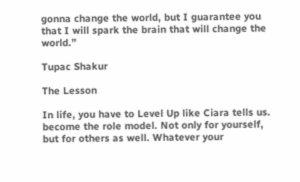gonna change the world, but I guarantee you that I will spark the brain that will change the world.”

Tupac Shakur

The Lesson

In life, you have to Level Up like Ciara tells us. become the role model. Not only for yourself, but for others as well. Whatever your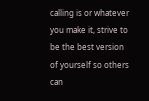calling is or whatever you make it, strive to be the best version of yourself so others can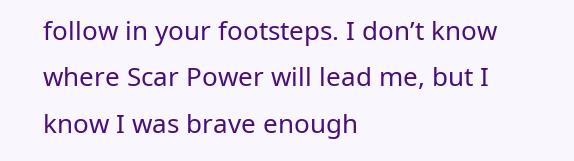follow in your footsteps. I don’t know where Scar Power will lead me, but I know I was brave enough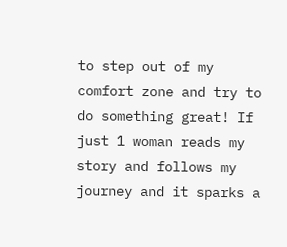to step out of my comfort zone and try to do something great! If just 1 woman reads my story and follows my journey and it sparks a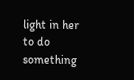light in her to do something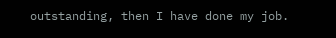outstanding, then I have done my job.